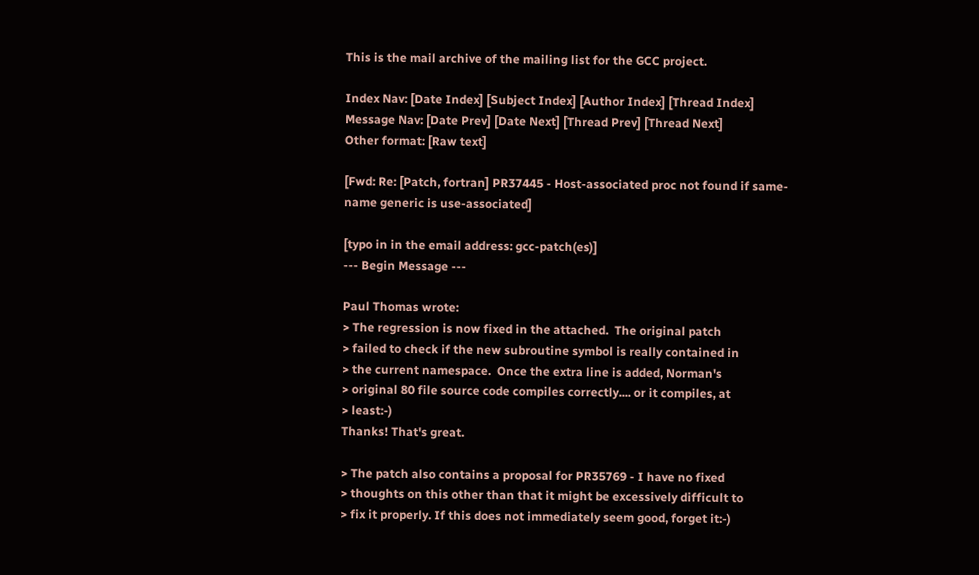This is the mail archive of the mailing list for the GCC project.

Index Nav: [Date Index] [Subject Index] [Author Index] [Thread Index]
Message Nav: [Date Prev] [Date Next] [Thread Prev] [Thread Next]
Other format: [Raw text]

[Fwd: Re: [Patch, fortran] PR37445 - Host-associated proc not found if same-name generic is use-associated]

[typo in in the email address: gcc-patch(es)]
--- Begin Message ---

Paul Thomas wrote:
> The regression is now fixed in the attached.  The original patch
> failed to check if the new subroutine symbol is really contained in
> the current namespace.  Once the extra line is added, Norman's
> original 80 file source code compiles correctly.... or it compiles, at
> least:-)
Thanks! That's great.

> The patch also contains a proposal for PR35769 - I have no fixed
> thoughts on this other than that it might be excessively difficult to
> fix it properly. If this does not immediately seem good, forget it:-)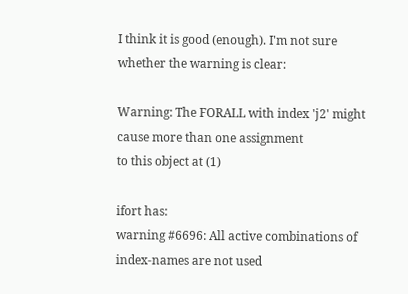I think it is good (enough). I'm not sure whether the warning is clear:

Warning: The FORALL with index 'j2' might cause more than one assignment
to this object at (1)

ifort has:
warning #6696: All active combinations of index-names are not used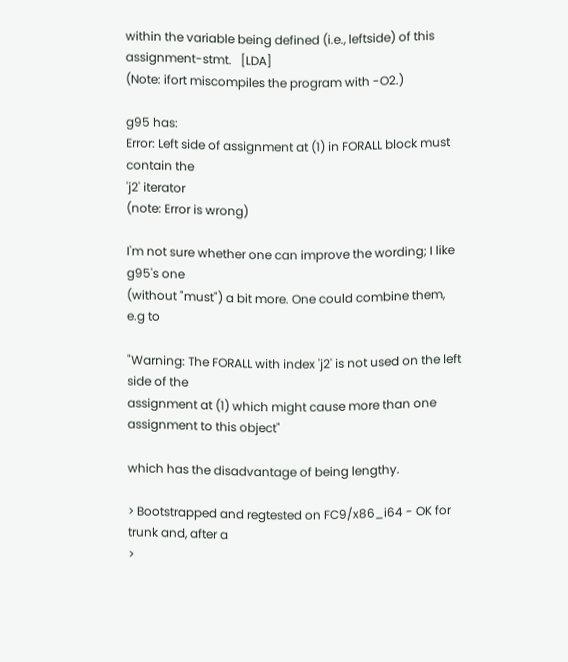within the variable being defined (i.e., leftside) of this
assignment-stmt.   [LDA]
(Note: ifort miscompiles the program with -O2.)

g95 has:
Error: Left side of assignment at (1) in FORALL block must contain the
'j2' iterator
(note: Error is wrong)

I'm not sure whether one can improve the wording; I like g95's one
(without "must") a bit more. One could combine them, e.g to

"Warning: The FORALL with index 'j2' is not used on the left side of the
assignment at (1) which might cause more than one assignment to this object"

which has the disadvantage of being lengthy.

> Bootstrapped and regtested on FC9/x86_i64 - OK for trunk and, after a
>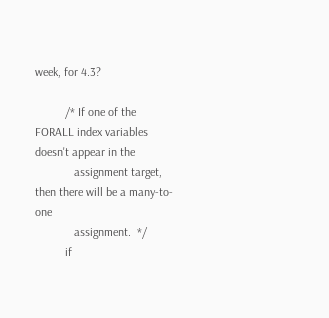week, for 4.3?

          /* If one of the FORALL index variables doesn't appear in the
             assignment target, then there will be a many-to-one
             assignment.  */
          if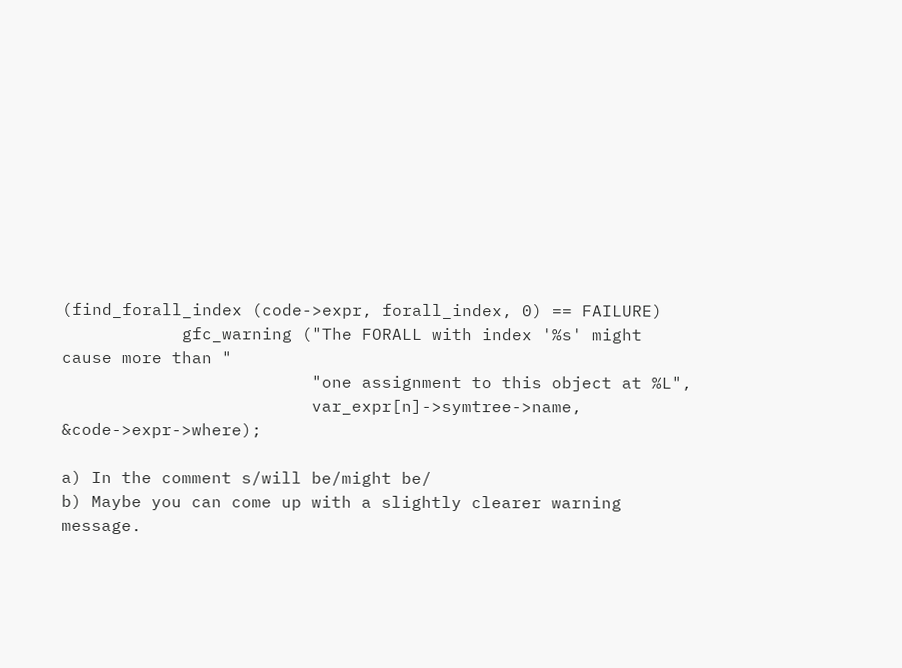(find_forall_index (code->expr, forall_index, 0) == FAILURE)
            gfc_warning ("The FORALL with index '%s' might cause more than "
                         "one assignment to this object at %L",
                         var_expr[n]->symtree->name, &code->expr->where);

a) In the comment s/will be/might be/
b) Maybe you can come up with a slightly clearer warning message.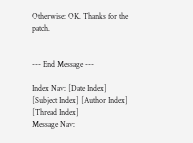Otherwise: OK. Thanks for the patch.


--- End Message ---

Index Nav: [Date Index] [Subject Index] [Author Index] [Thread Index]
Message Nav: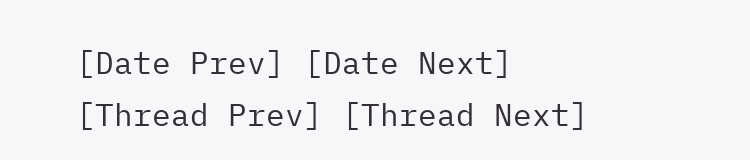[Date Prev] [Date Next] [Thread Prev] [Thread Next]